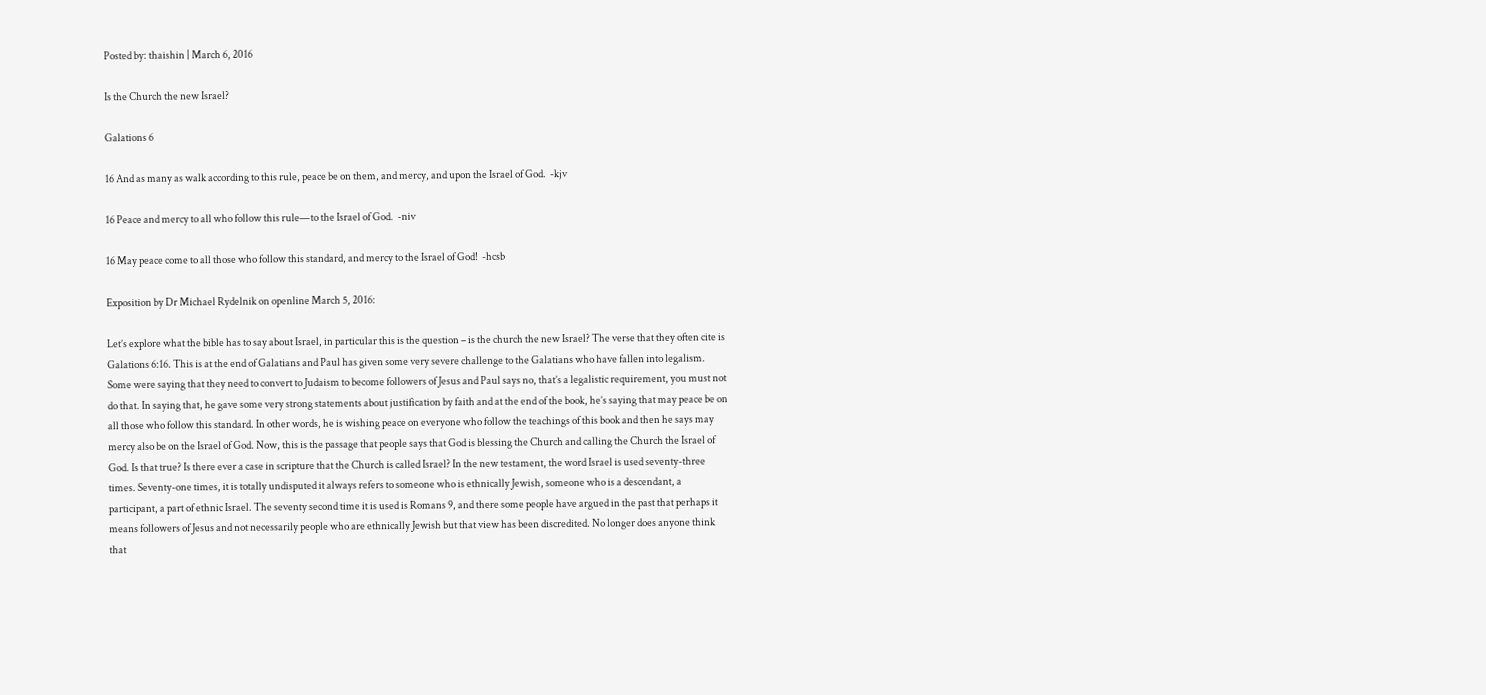Posted by: thaishin | March 6, 2016

Is the Church the new Israel?

Galations 6

16 And as many as walk according to this rule, peace be on them, and mercy, and upon the Israel of God.  -kjv

16 Peace and mercy to all who follow this rule—to the Israel of God.  -niv

16 May peace come to all those who follow this standard, and mercy to the Israel of God!  -hcsb

Exposition by Dr Michael Rydelnik on openline March 5, 2016:

Let’s explore what the bible has to say about Israel, in particular this is the question – is the church the new Israel? The verse that they often cite is Galations 6:16. This is at the end of Galatians and Paul has given some very severe challenge to the Galatians who have fallen into legalism. Some were saying that they need to convert to Judaism to become followers of Jesus and Paul says no, that’s a legalistic requirement, you must not do that. In saying that, he gave some very strong statements about justification by faith and at the end of the book, he’s saying that may peace be on all those who follow this standard. In other words, he is wishing peace on everyone who follow the teachings of this book and then he says may mercy also be on the Israel of God. Now, this is the passage that people says that God is blessing the Church and calling the Church the Israel of God. Is that true? Is there ever a case in scripture that the Church is called Israel? In the new testament, the word Israel is used seventy-three times. Seventy-one times, it is totally undisputed it always refers to someone who is ethnically Jewish, someone who is a descendant, a participant, a part of ethnic Israel. The seventy second time it is used is Romans 9, and there some people have argued in the past that perhaps it means followers of Jesus and not necessarily people who are ethnically Jewish but that view has been discredited. No longer does anyone think that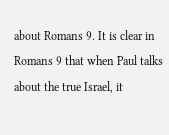about Romans 9. It is clear in Romans 9 that when Paul talks about the true Israel, it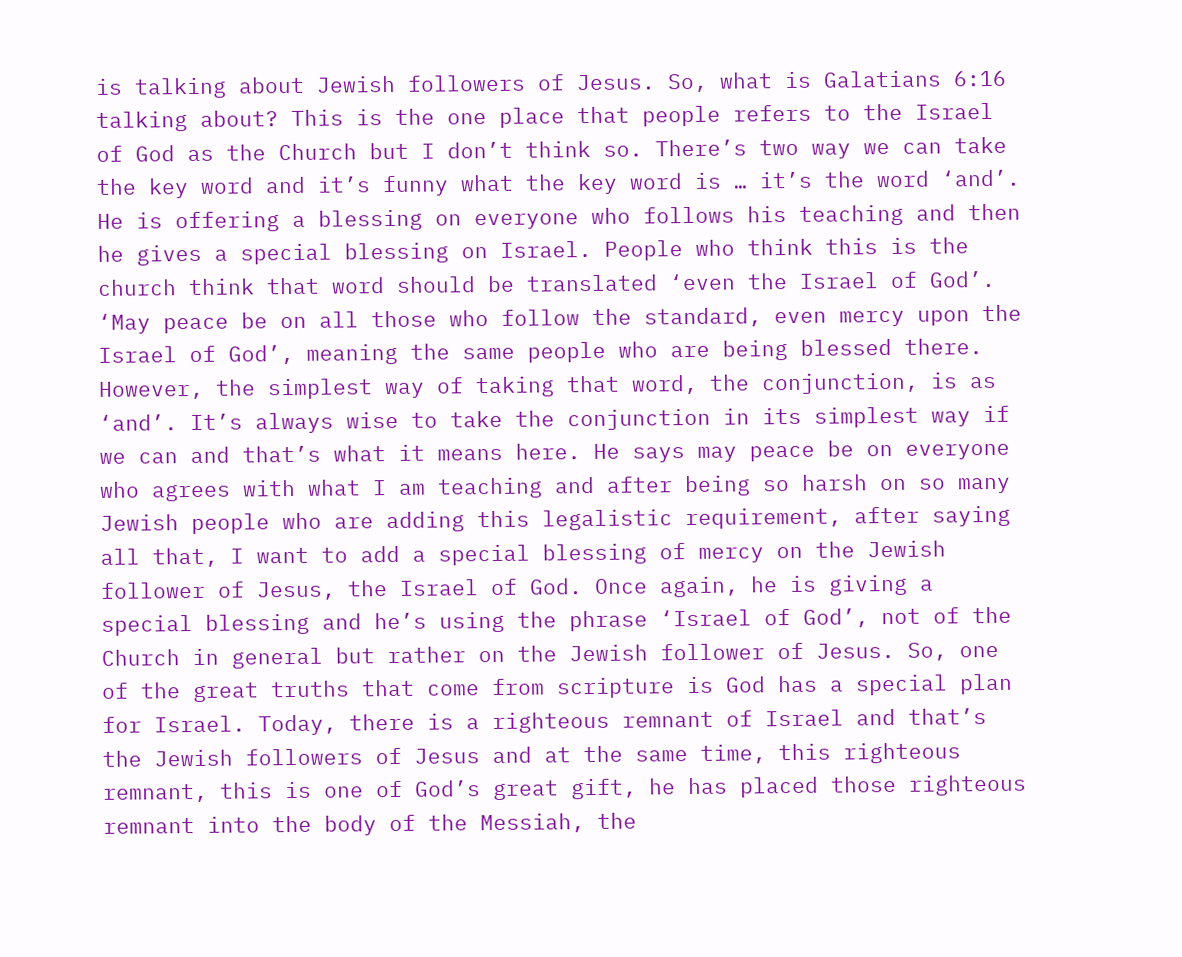is talking about Jewish followers of Jesus. So, what is Galatians 6:16 talking about? This is the one place that people refers to the Israel of God as the Church but I don’t think so. There’s two way we can take the key word and it’s funny what the key word is … it’s the word ‘and’. He is offering a blessing on everyone who follows his teaching and then he gives a special blessing on Israel. People who think this is the church think that word should be translated ‘even the Israel of God’. ‘May peace be on all those who follow the standard, even mercy upon the Israel of God’, meaning the same people who are being blessed there. However, the simplest way of taking that word, the conjunction, is as ‘and’. It’s always wise to take the conjunction in its simplest way if we can and that’s what it means here. He says may peace be on everyone who agrees with what I am teaching and after being so harsh on so many Jewish people who are adding this legalistic requirement, after saying all that, I want to add a special blessing of mercy on the Jewish follower of Jesus, the Israel of God. Once again, he is giving a special blessing and he’s using the phrase ‘Israel of God’, not of the Church in general but rather on the Jewish follower of Jesus. So, one of the great truths that come from scripture is God has a special plan for Israel. Today, there is a righteous remnant of Israel and that’s the Jewish followers of Jesus and at the same time, this righteous remnant, this is one of God’s great gift, he has placed those righteous remnant into the body of the Messiah, the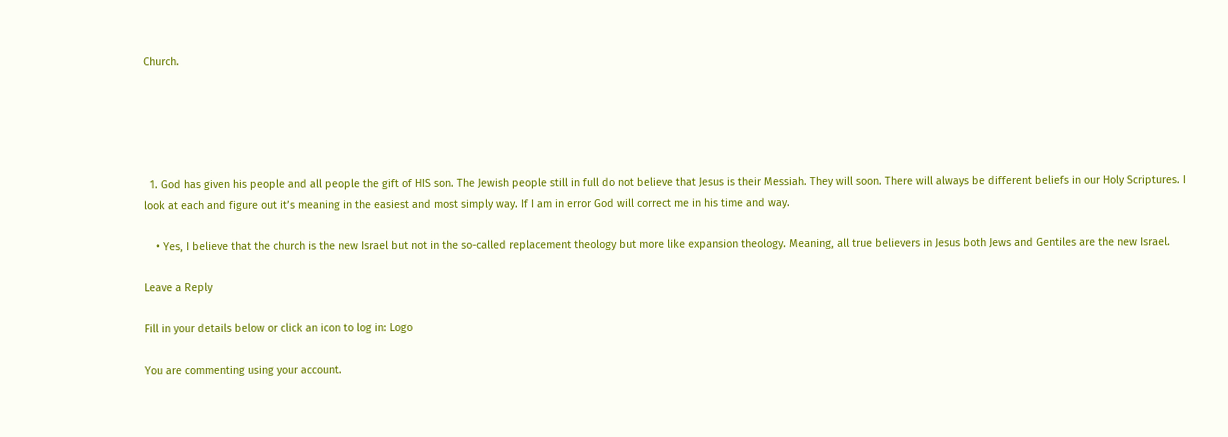Church.





  1. God has given his people and all people the gift of HIS son. The Jewish people still in full do not believe that Jesus is their Messiah. They will soon. There will always be different beliefs in our Holy Scriptures. I look at each and figure out it’s meaning in the easiest and most simply way. If I am in error God will correct me in his time and way.

    • Yes, I believe that the church is the new Israel but not in the so-called replacement theology but more like expansion theology. Meaning, all true believers in Jesus both Jews and Gentiles are the new Israel.

Leave a Reply

Fill in your details below or click an icon to log in: Logo

You are commenting using your account.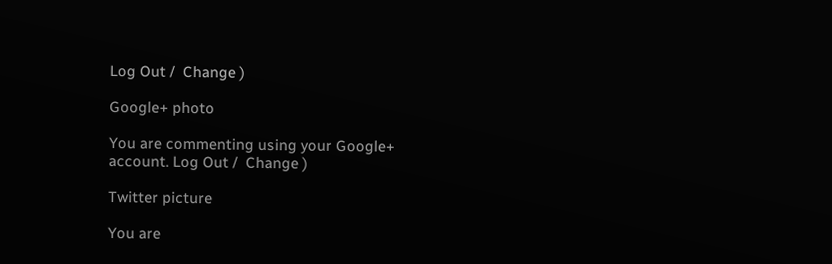Log Out /  Change )

Google+ photo

You are commenting using your Google+ account. Log Out /  Change )

Twitter picture

You are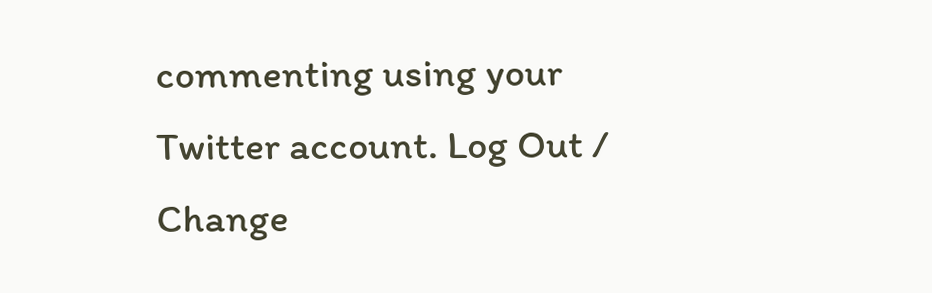commenting using your Twitter account. Log Out /  Change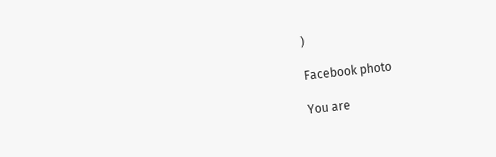)

Facebook photo

You are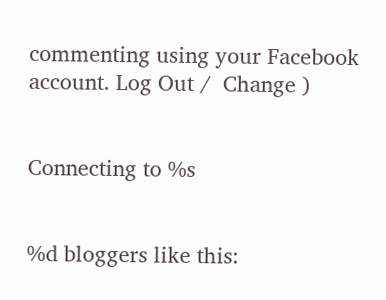commenting using your Facebook account. Log Out /  Change )


Connecting to %s


%d bloggers like this: